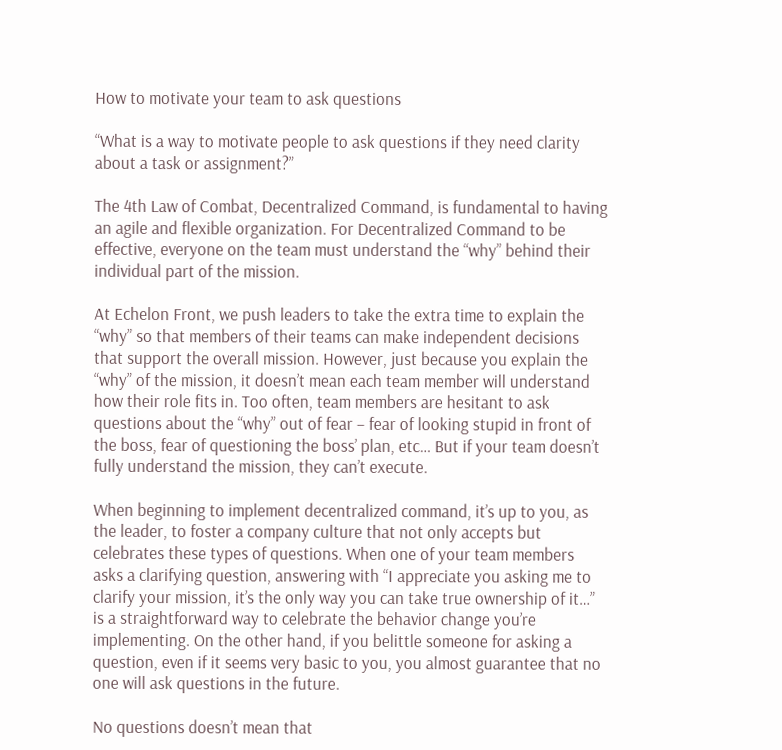How to motivate your team to ask questions

“What is a way to motivate people to ask questions if they need clarity about a task or assignment?”

The 4th Law of Combat, Decentralized Command, is fundamental to having an agile and flexible organization. For Decentralized Command to be effective, everyone on the team must understand the “why” behind their individual part of the mission.

At Echelon Front, we push leaders to take the extra time to explain the “why” so that members of their teams can make independent decisions that support the overall mission. However, just because you explain the “why” of the mission, it doesn’t mean each team member will understand how their role fits in. Too often, team members are hesitant to ask questions about the “why” out of fear – fear of looking stupid in front of the boss, fear of questioning the boss’ plan, etc… But if your team doesn’t fully understand the mission, they can’t execute.

When beginning to implement decentralized command, it’s up to you, as the leader, to foster a company culture that not only accepts but celebrates these types of questions. When one of your team members asks a clarifying question, answering with “I appreciate you asking me to clarify your mission, it’s the only way you can take true ownership of it…” is a straightforward way to celebrate the behavior change you’re implementing. On the other hand, if you belittle someone for asking a question, even if it seems very basic to you, you almost guarantee that no one will ask questions in the future.

No questions doesn’t mean that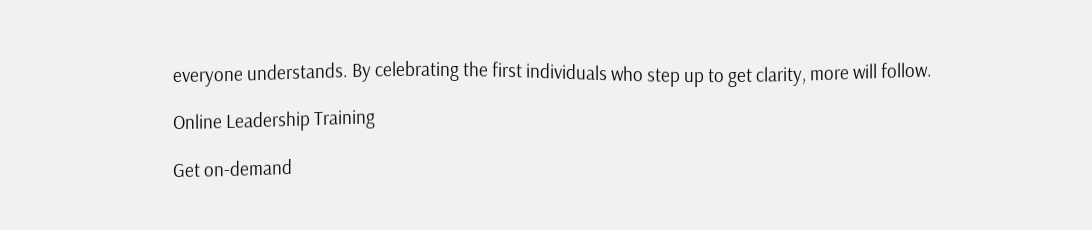everyone understands. By celebrating the first individuals who step up to get clarity, more will follow.

Online Leadership Training

Get on-demand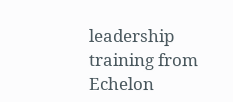leadership training from Echelon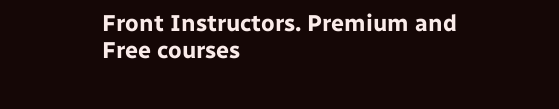Front Instructors. Premium and Free courses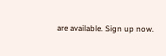are available. Sign up now.